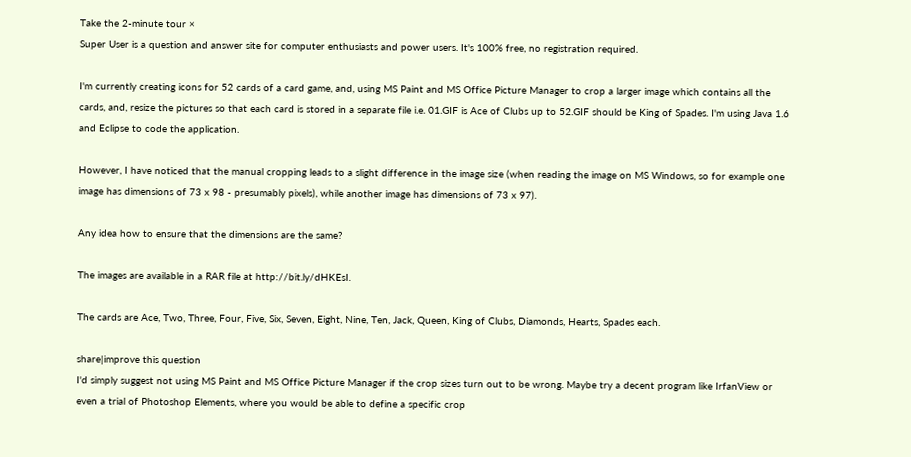Take the 2-minute tour ×
Super User is a question and answer site for computer enthusiasts and power users. It's 100% free, no registration required.

I'm currently creating icons for 52 cards of a card game, and, using MS Paint and MS Office Picture Manager to crop a larger image which contains all the cards, and, resize the pictures so that each card is stored in a separate file i.e. 01.GIF is Ace of Clubs up to 52.GIF should be King of Spades. I'm using Java 1.6 and Eclipse to code the application.

However, I have noticed that the manual cropping leads to a slight difference in the image size (when reading the image on MS Windows, so for example one image has dimensions of 73 x 98 - presumably pixels), while another image has dimensions of 73 x 97).

Any idea how to ensure that the dimensions are the same?

The images are available in a RAR file at http://bit.ly/dHKEsI.

The cards are Ace, Two, Three, Four, Five, Six, Seven, Eight, Nine, Ten, Jack, Queen, King of Clubs, Diamonds, Hearts, Spades each.

share|improve this question
I'd simply suggest not using MS Paint and MS Office Picture Manager if the crop sizes turn out to be wrong. Maybe try a decent program like IrfanView or even a trial of Photoshop Elements, where you would be able to define a specific crop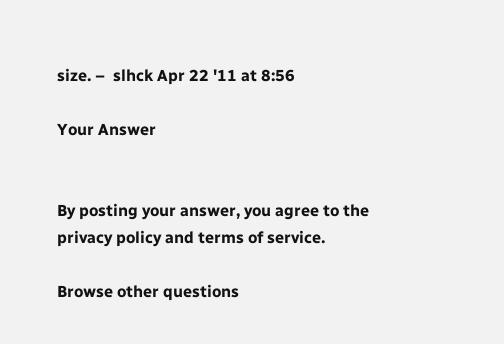size. –  slhck Apr 22 '11 at 8:56

Your Answer


By posting your answer, you agree to the privacy policy and terms of service.

Browse other questions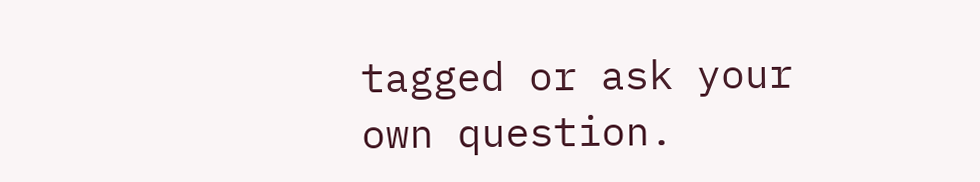tagged or ask your own question.